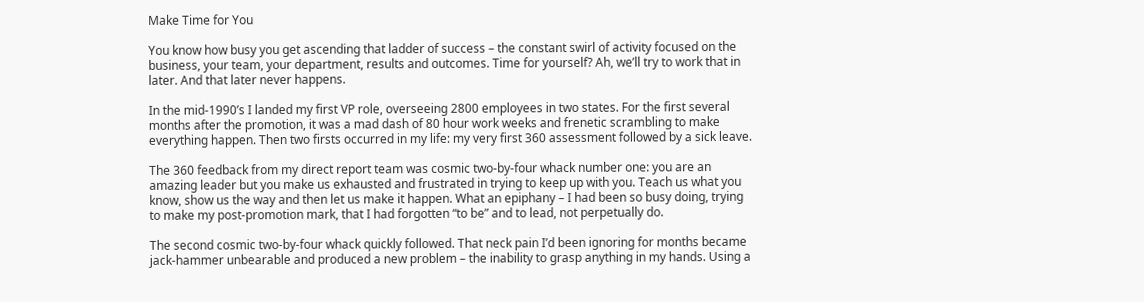Make Time for You

You know how busy you get ascending that ladder of success – the constant swirl of activity focused on the business, your team, your department, results and outcomes. Time for yourself? Ah, we’ll try to work that in later. And that later never happens.

In the mid-1990’s I landed my first VP role, overseeing 2800 employees in two states. For the first several months after the promotion, it was a mad dash of 80 hour work weeks and frenetic scrambling to make everything happen. Then two firsts occurred in my life: my very first 360 assessment followed by a sick leave.

The 360 feedback from my direct report team was cosmic two-by-four whack number one: you are an amazing leader but you make us exhausted and frustrated in trying to keep up with you. Teach us what you know, show us the way and then let us make it happen. What an epiphany – I had been so busy doing, trying to make my post-promotion mark, that I had forgotten “to be” and to lead, not perpetually do.

The second cosmic two-by-four whack quickly followed. That neck pain I’d been ignoring for months became jack-hammer unbearable and produced a new problem – the inability to grasp anything in my hands. Using a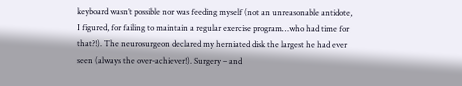keyboard wasn’t possible nor was feeding myself (not an unreasonable antidote, I figured, for failing to maintain a regular exercise program…who had time for that?!). The neurosurgeon declared my herniated disk the largest he had ever seen (always the over-achiever!). Surgery – and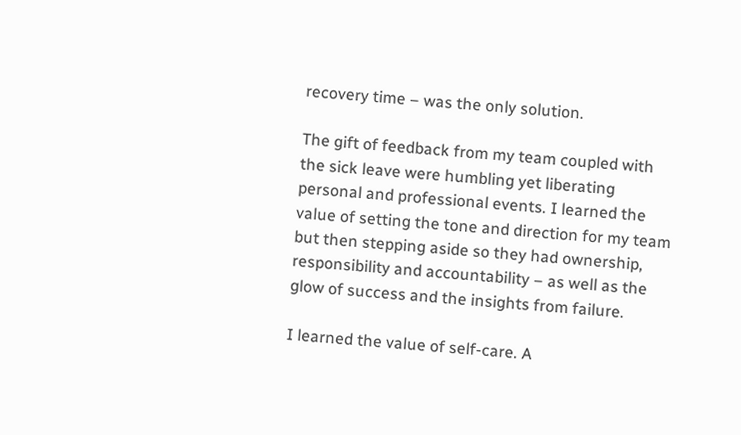recovery time – was the only solution.

The gift of feedback from my team coupled with the sick leave were humbling yet liberating personal and professional events. I learned the value of setting the tone and direction for my team but then stepping aside so they had ownership, responsibility and accountability – as well as the glow of success and the insights from failure.

I learned the value of self-care. A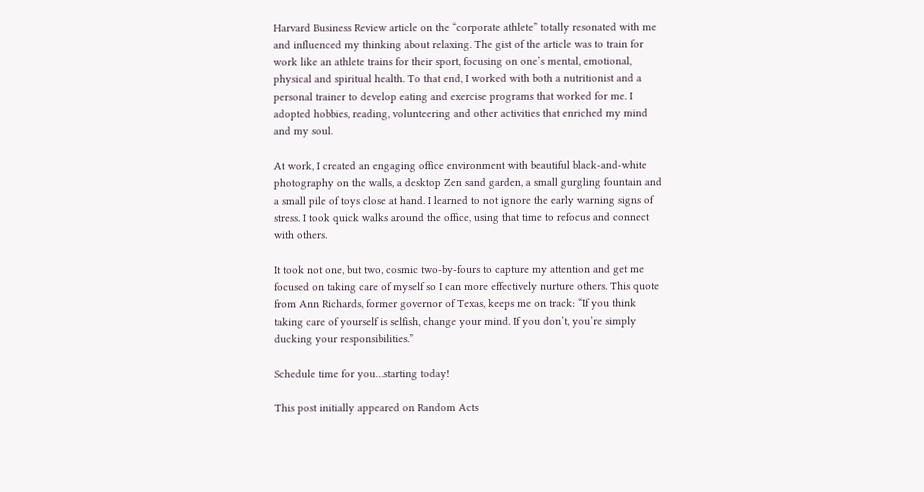Harvard Business Review article on the “corporate athlete” totally resonated with me and influenced my thinking about relaxing. The gist of the article was to train for work like an athlete trains for their sport, focusing on one’s mental, emotional, physical and spiritual health. To that end, I worked with both a nutritionist and a personal trainer to develop eating and exercise programs that worked for me. I adopted hobbies, reading, volunteering and other activities that enriched my mind and my soul.

At work, I created an engaging office environment with beautiful black-and-white photography on the walls, a desktop Zen sand garden, a small gurgling fountain and a small pile of toys close at hand. I learned to not ignore the early warning signs of stress. I took quick walks around the office, using that time to refocus and connect with others.

It took not one, but two, cosmic two-by-fours to capture my attention and get me focused on taking care of myself so I can more effectively nurture others. This quote from Ann Richards, former governor of Texas, keeps me on track: “If you think taking care of yourself is selfish, change your mind. If you don’t, you’re simply ducking your responsibilities.”

Schedule time for you…starting today!

This post initially appeared on Random Acts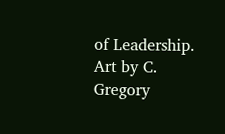of Leadership. Art by C. Gregory